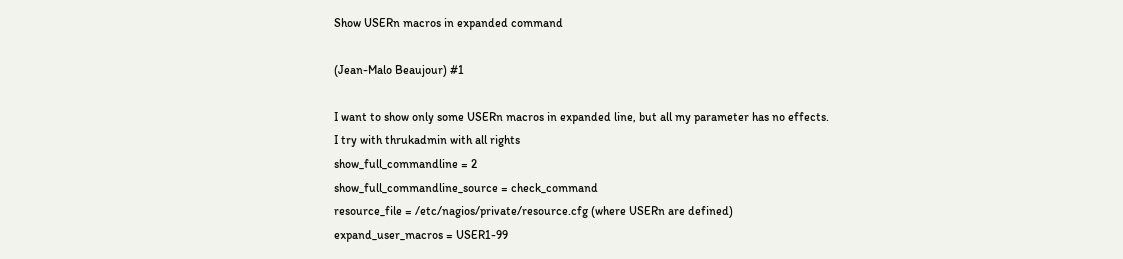Show USERn macros in expanded command

(Jean-Malo Beaujour) #1

I want to show only some USERn macros in expanded line, but all my parameter has no effects.
I try with thrukadmin with all rights
show_full_commandline = 2
show_full_commandline_source = check_command
resource_file = /etc/nagios/private/resource.cfg (where USERn are defined)
expand_user_macros = USER1-99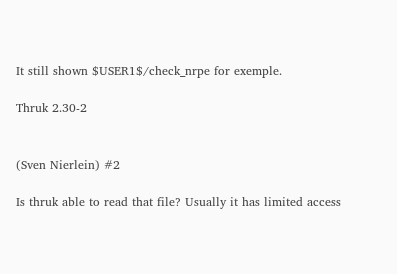It still shown $USER1$/check_nrpe for exemple.

Thruk 2.30-2


(Sven Nierlein) #2

Is thruk able to read that file? Usually it has limited access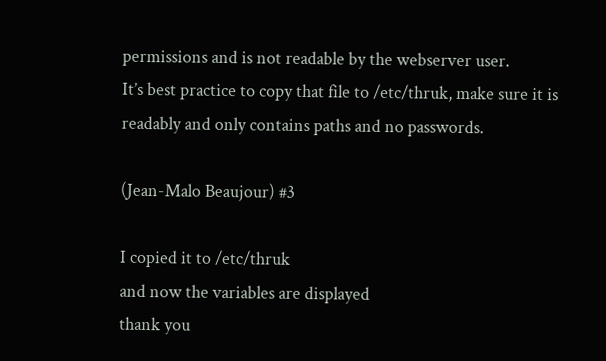permissions and is not readable by the webserver user.
It’s best practice to copy that file to /etc/thruk, make sure it is readably and only contains paths and no passwords.

(Jean-Malo Beaujour) #3

I copied it to /etc/thruk
and now the variables are displayed
thank you